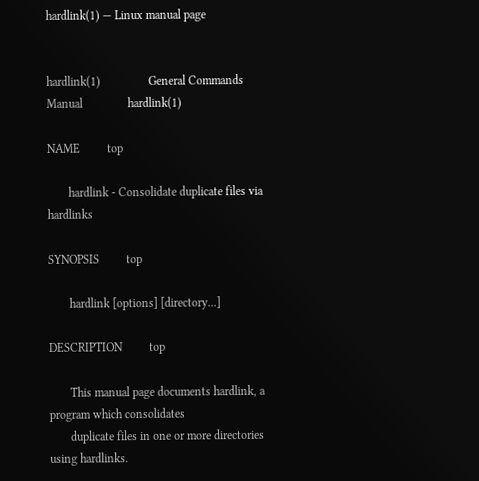hardlink(1) — Linux manual page


hardlink(1)                General Commands Manual               hardlink(1)

NAME         top

       hardlink - Consolidate duplicate files via hardlinks

SYNOPSIS         top

       hardlink [options] [directory...]

DESCRIPTION         top

       This manual page documents hardlink, a program which consolidates
       duplicate files in one or more directories using hardlinks.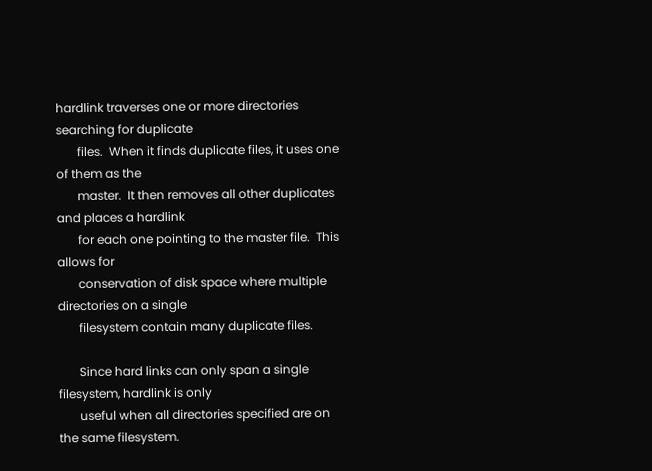hardlink traverses one or more directories searching for duplicate
       files.  When it finds duplicate files, it uses one of them as the
       master.  It then removes all other duplicates and places a hardlink
       for each one pointing to the master file.  This allows for
       conservation of disk space where multiple directories on a single
       filesystem contain many duplicate files.

       Since hard links can only span a single filesystem, hardlink is only
       useful when all directories specified are on the same filesystem.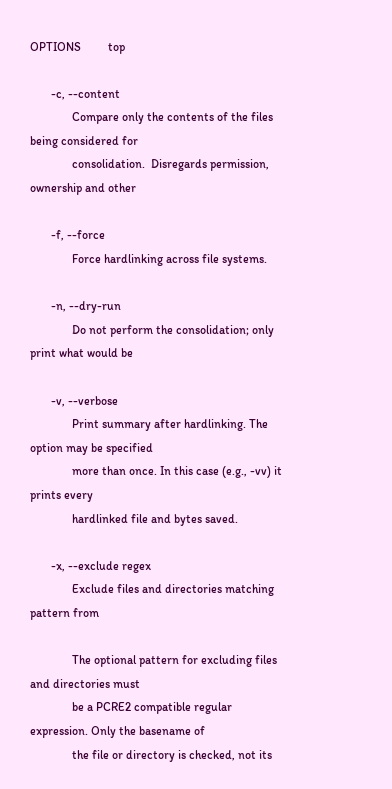OPTIONS         top

       -c, --content
              Compare only the contents of the files being considered for
              consolidation.  Disregards permission, ownership and other

       -f, --force
              Force hardlinking across file systems.

       -n, --dry-run
              Do not perform the consolidation; only print what would be

       -v, --verbose
              Print summary after hardlinking. The option may be specified
              more than once. In this case (e.g., -vv) it prints every
              hardlinked file and bytes saved.

       -x, --exclude regex
              Exclude files and directories matching pattern from

              The optional pattern for excluding files and directories must
              be a PCRE2 compatible regular expression. Only the basename of
              the file or directory is checked, not its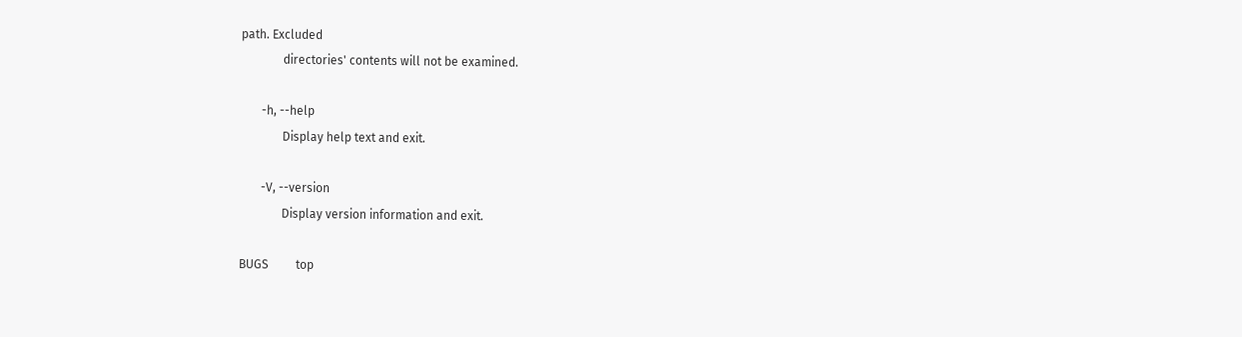path. Excluded
              directories' contents will not be examined.

       -h, --help
              Display help text and exit.

       -V, --version
              Display version information and exit.

BUGS         top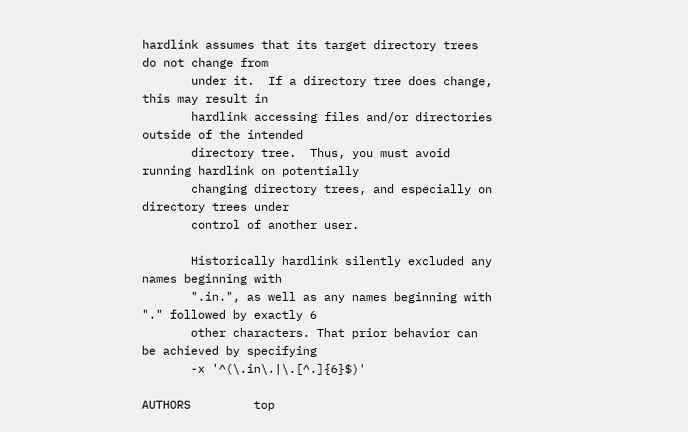hardlink assumes that its target directory trees do not change from
       under it.  If a directory tree does change, this may result in
       hardlink accessing files and/or directories outside of the intended
       directory tree.  Thus, you must avoid running hardlink on potentially
       changing directory trees, and especially on directory trees under
       control of another user.

       Historically hardlink silently excluded any names beginning with
       ".in.", as well as any names beginning with "." followed by exactly 6
       other characters. That prior behavior can be achieved by specifying
       -x '^(\.in\.|\.[^.]{6}$)'

AUTHORS         top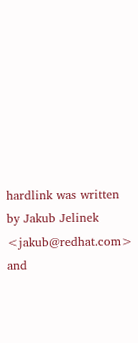hardlink was written by Jakub Jelinek <jakub@redhat.com> and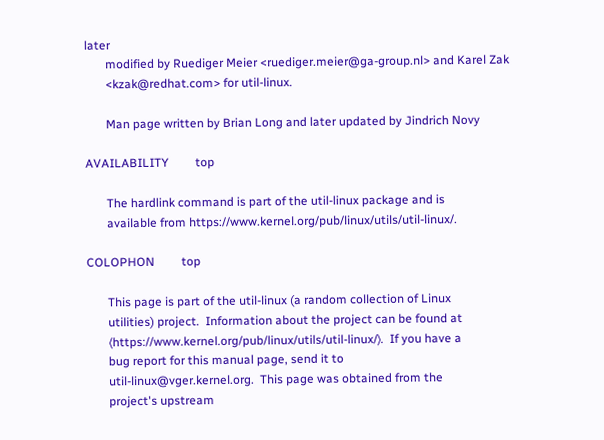later
       modified by Ruediger Meier <ruediger.meier@ga-group.nl> and Karel Zak
       <kzak@redhat.com> for util-linux.

       Man page written by Brian Long and later updated by Jindrich Novy

AVAILABILITY         top

       The hardlink command is part of the util-linux package and is
       available from https://www.kernel.org/pub/linux/utils/util-linux/.

COLOPHON         top

       This page is part of the util-linux (a random collection of Linux
       utilities) project.  Information about the project can be found at
       ⟨https://www.kernel.org/pub/linux/utils/util-linux/⟩.  If you have a
       bug report for this manual page, send it to
       util-linux@vger.kernel.org.  This page was obtained from the
       project's upstream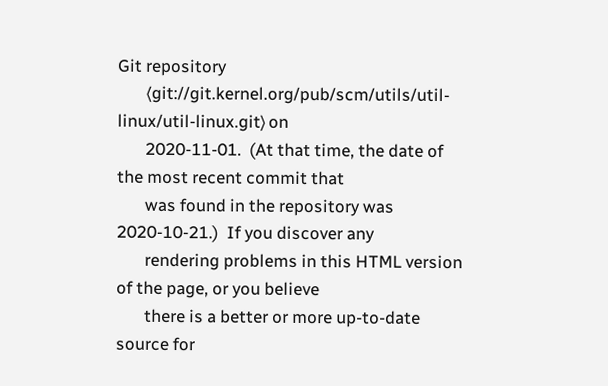Git repository
       ⟨git://git.kernel.org/pub/scm/utils/util-linux/util-linux.git⟩ on
       2020-11-01.  (At that time, the date of the most recent commit that
       was found in the repository was 2020-10-21.)  If you discover any
       rendering problems in this HTML version of the page, or you believe
       there is a better or more up-to-date source for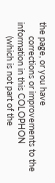the page, or you have
       corrections or improvements to the information in this COLOPHON
       (which is not part of the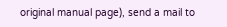original manual page), send a mail to